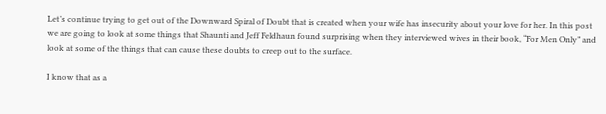Let’s continue trying to get out of the Downward Spiral of Doubt that is created when your wife has insecurity about your love for her. In this post we are going to look at some things that Shaunti and Jeff Feldhaun found surprising when they interviewed wives in their book, “For Men Only” and look at some of the things that can cause these doubts to creep out to the surface.

I know that as a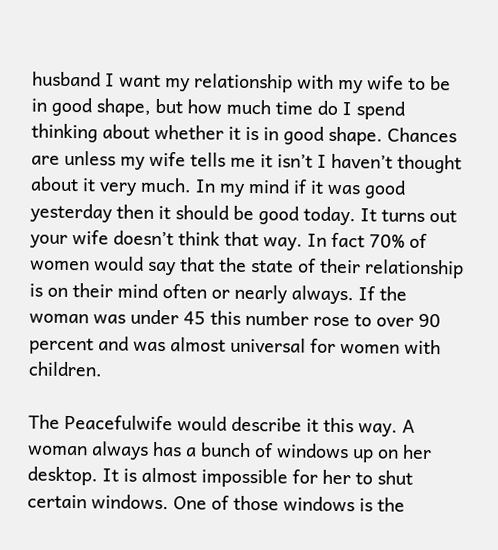husband I want my relationship with my wife to be in good shape, but how much time do I spend thinking about whether it is in good shape. Chances are unless my wife tells me it isn’t I haven’t thought about it very much. In my mind if it was good yesterday then it should be good today. It turns out your wife doesn’t think that way. In fact 70% of women would say that the state of their relationship is on their mind often or nearly always. If the woman was under 45 this number rose to over 90 percent and was almost universal for women with children.

The Peacefulwife would describe it this way. A woman always has a bunch of windows up on her desktop. It is almost impossible for her to shut certain windows. One of those windows is the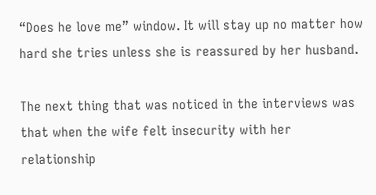“Does he love me” window. It will stay up no matter how hard she tries unless she is reassured by her husband.

The next thing that was noticed in the interviews was that when the wife felt insecurity with her relationship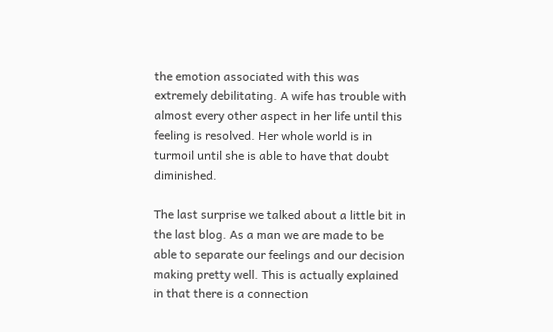the emotion associated with this was extremely debilitating. A wife has trouble with almost every other aspect in her life until this feeling is resolved. Her whole world is in turmoil until she is able to have that doubt diminished.

The last surprise we talked about a little bit in the last blog. As a man we are made to be able to separate our feelings and our decision making pretty well. This is actually explained in that there is a connection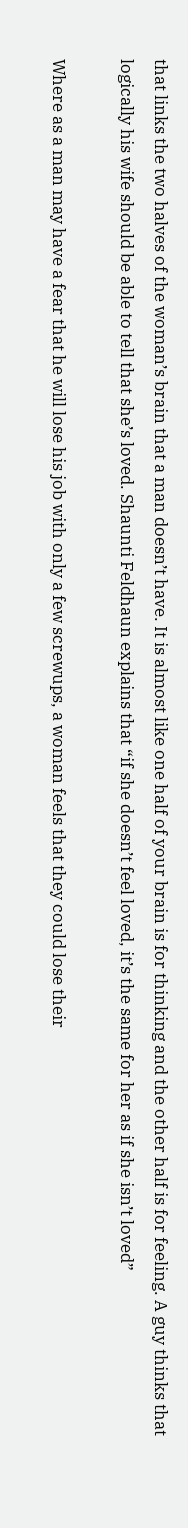that links the two halves of the woman’s brain that a man doesn’t have. It is almost like one half of your brain is for thinking and the other half is for feeling. A guy thinks that logically his wife should be able to tell that she’s loved. Shaunti Feldhaun explains that “if she doesn’t feel loved, it’s the same for her as if she isn’t loved”

Where as a man may have a fear that he will lose his job with only a few screwups, a woman feels that they could lose their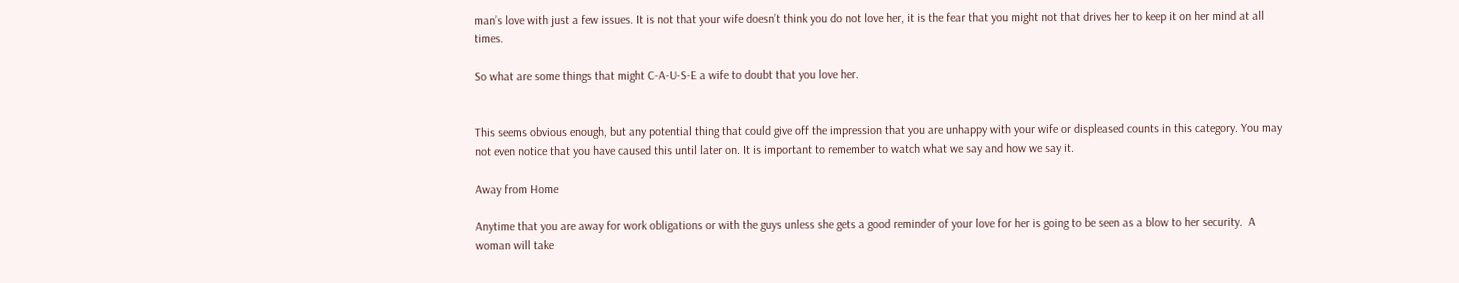man’s love with just a few issues. It is not that your wife doesn’t think you do not love her, it is the fear that you might not that drives her to keep it on her mind at all times.

So what are some things that might C-A-U-S-E a wife to doubt that you love her.


This seems obvious enough, but any potential thing that could give off the impression that you are unhappy with your wife or displeased counts in this category. You may not even notice that you have caused this until later on. It is important to remember to watch what we say and how we say it.

Away from Home

Anytime that you are away for work obligations or with the guys unless she gets a good reminder of your love for her is going to be seen as a blow to her security.  A woman will take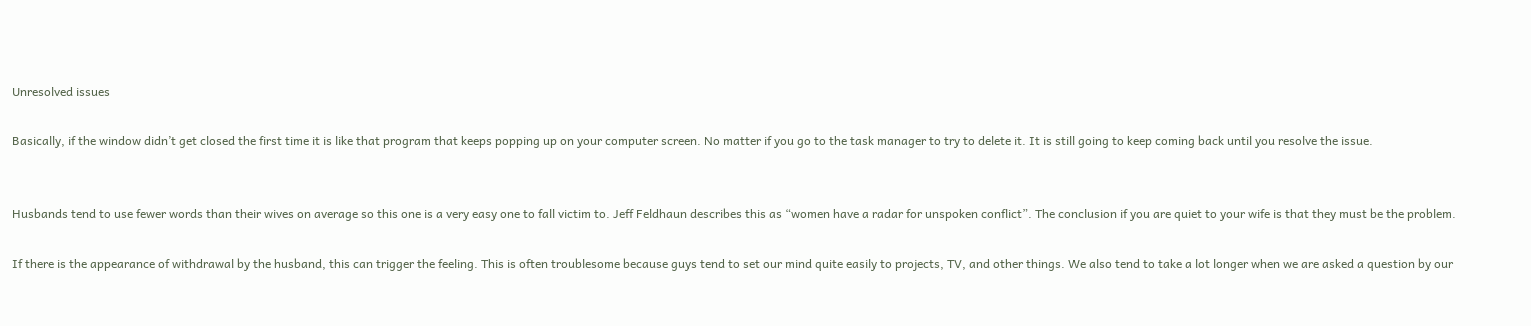Unresolved issues

Basically, if the window didn’t get closed the first time it is like that program that keeps popping up on your computer screen. No matter if you go to the task manager to try to delete it. It is still going to keep coming back until you resolve the issue.


Husbands tend to use fewer words than their wives on average so this one is a very easy one to fall victim to. Jeff Feldhaun describes this as “women have a radar for unspoken conflict”. The conclusion if you are quiet to your wife is that they must be the problem.

If there is the appearance of withdrawal by the husband, this can trigger the feeling. This is often troublesome because guys tend to set our mind quite easily to projects, TV, and other things. We also tend to take a lot longer when we are asked a question by our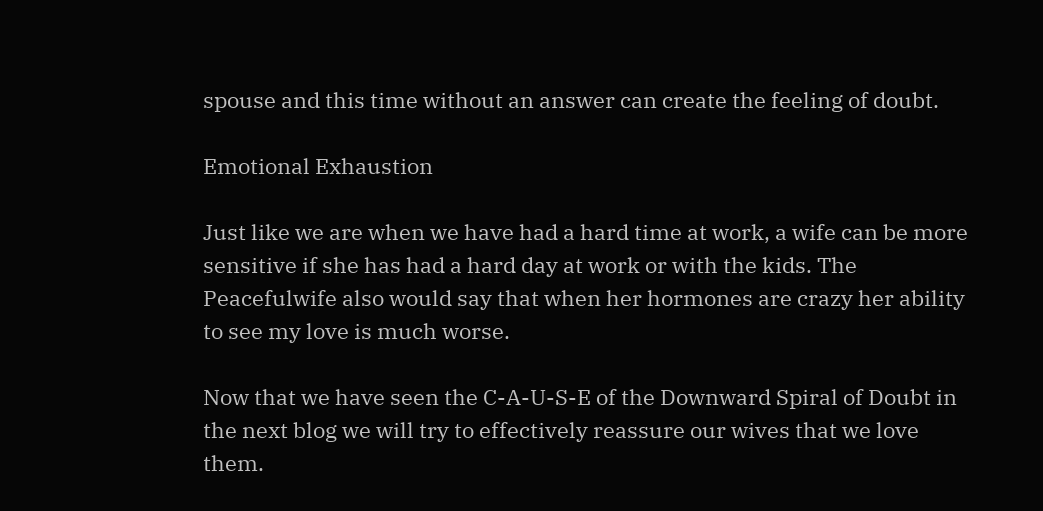spouse and this time without an answer can create the feeling of doubt.

Emotional Exhaustion

Just like we are when we have had a hard time at work, a wife can be more sensitive if she has had a hard day at work or with the kids. The Peacefulwife also would say that when her hormones are crazy her ability to see my love is much worse.

Now that we have seen the C-A-U-S-E of the Downward Spiral of Doubt in the next blog we will try to effectively reassure our wives that we love them.